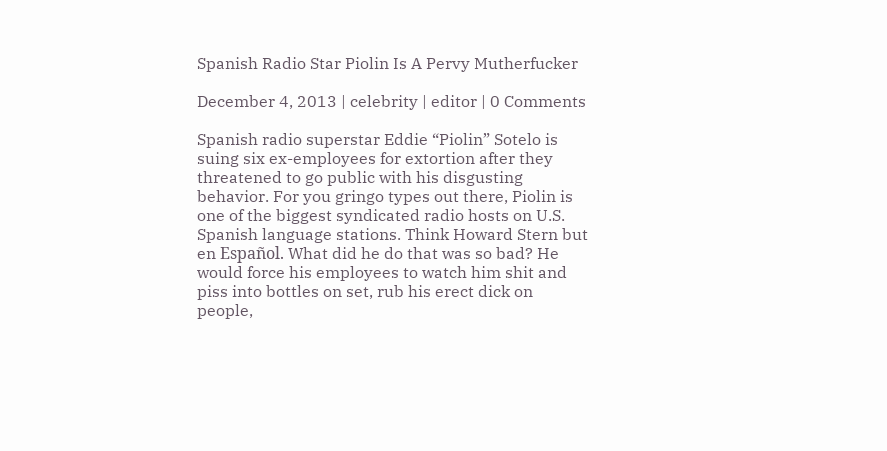Spanish Radio Star Piolin Is A Pervy Mutherfucker

December 4, 2013 | celebrity | editor | 0 Comments

Spanish radio superstar Eddie “Piolin” Sotelo is suing six ex-employees for extortion after they threatened to go public with his disgusting behavior. For you gringo types out there, Piolin is one of the biggest syndicated radio hosts on U.S. Spanish language stations. Think Howard Stern but en Español. What did he do that was so bad? He would force his employees to watch him shit and piss into bottles on set, rub his erect dick on people,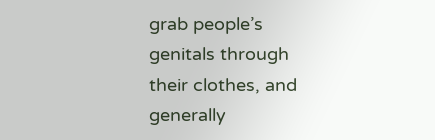grab people’s genitals through their clothes, and generally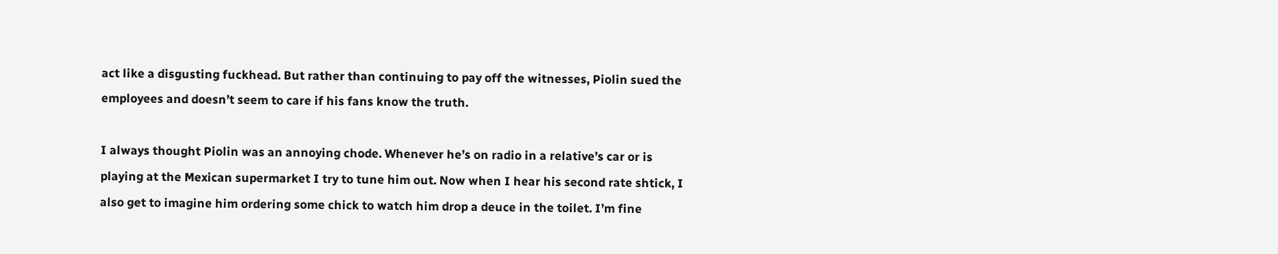act like a disgusting fuckhead. But rather than continuing to pay off the witnesses, Piolin sued the employees and doesn’t seem to care if his fans know the truth.

I always thought Piolin was an annoying chode. Whenever he’s on radio in a relative’s car or is playing at the Mexican supermarket I try to tune him out. Now when I hear his second rate shtick, I also get to imagine him ordering some chick to watch him drop a deuce in the toilet. I’m fine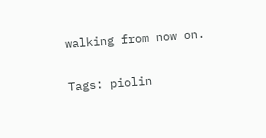walking from now on.

Tags: piolin